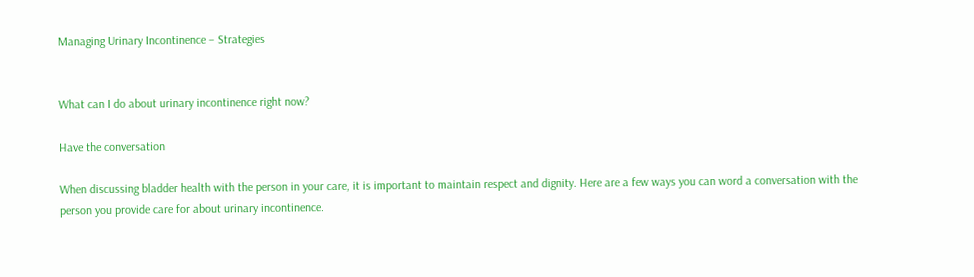Managing Urinary Incontinence – Strategies


What can I do about urinary incontinence right now?

Have the conversation

When discussing bladder health with the person in your care, it is important to maintain respect and dignity. Here are a few ways you can word a conversation with the person you provide care for about urinary incontinence.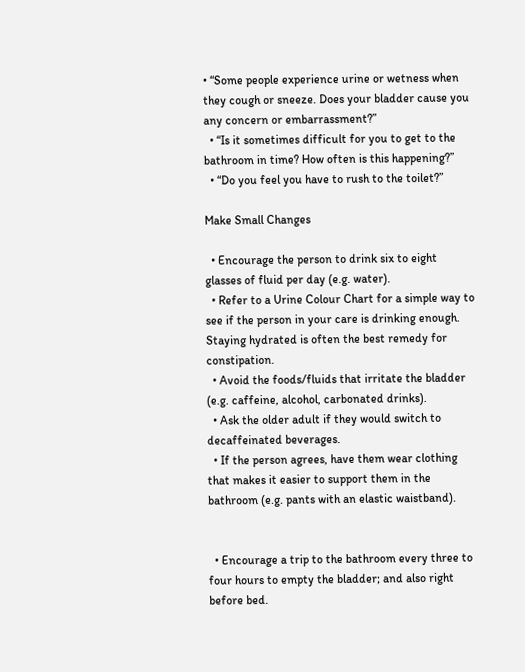• “Some people experience urine or wetness when they cough or sneeze. Does your bladder cause you any concern or embarrassment?”
  • “Is it sometimes difficult for you to get to the bathroom in time? How often is this happening?”
  • “Do you feel you have to rush to the toilet?”

Make Small Changes

  • Encourage the person to drink six to eight glasses of fluid per day (e.g. water).
  • Refer to a Urine Colour Chart for a simple way to see if the person in your care is drinking enough. Staying hydrated is often the best remedy for constipation.
  • Avoid the foods/fluids that irritate the bladder (e.g. caffeine, alcohol, carbonated drinks).
  • Ask the older adult if they would switch to decaffeinated beverages.
  • If the person agrees, have them wear clothing that makes it easier to support them in the bathroom (e.g. pants with an elastic waistband).


  • Encourage a trip to the bathroom every three to four hours to empty the bladder; and also right before bed.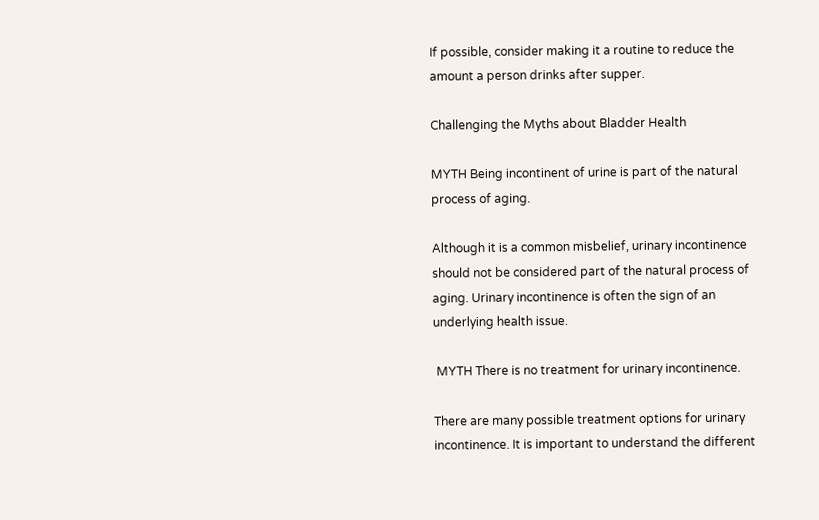If possible, consider making it a routine to reduce the amount a person drinks after supper.

Challenging the Myths about Bladder Health

MYTH Being incontinent of urine is part of the natural process of aging.

Although it is a common misbelief, urinary incontinence should not be considered part of the natural process of aging. Urinary incontinence is often the sign of an underlying health issue.

 MYTH There is no treatment for urinary incontinence.

There are many possible treatment options for urinary incontinence. It is important to understand the different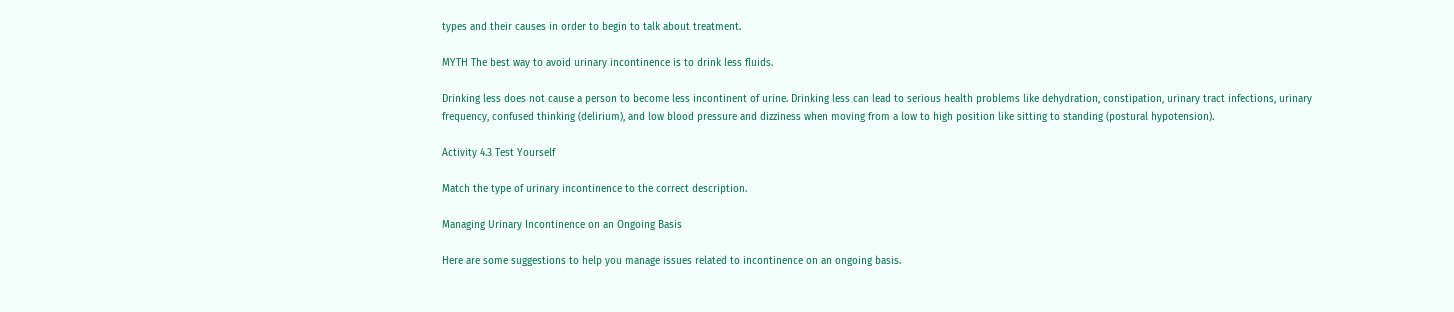types and their causes in order to begin to talk about treatment.

MYTH The best way to avoid urinary incontinence is to drink less fluids.

Drinking less does not cause a person to become less incontinent of urine. Drinking less can lead to serious health problems like dehydration, constipation, urinary tract infections, urinary frequency, confused thinking (delirium), and low blood pressure and dizziness when moving from a low to high position like sitting to standing (postural hypotension).

Activity 4.3 Test Yourself

Match the type of urinary incontinence to the correct description.

Managing Urinary Incontinence on an Ongoing Basis

Here are some suggestions to help you manage issues related to incontinence on an ongoing basis.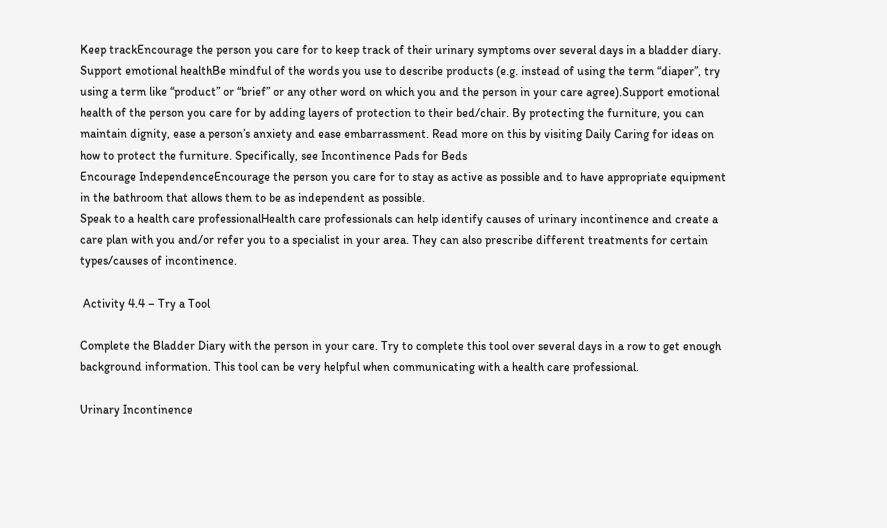Keep trackEncourage the person you care for to keep track of their urinary symptoms over several days in a bladder diary.
Support emotional healthBe mindful of the words you use to describe products (e.g. instead of using the term “diaper”, try using a term like “product” or “brief” or any other word on which you and the person in your care agree).Support emotional health of the person you care for by adding layers of protection to their bed/chair. By protecting the furniture, you can maintain dignity, ease a person’s anxiety and ease embarrassment. Read more on this by visiting Daily Caring for ideas on how to protect the furniture. Specifically, see Incontinence Pads for Beds
Encourage IndependenceEncourage the person you care for to stay as active as possible and to have appropriate equipment in the bathroom that allows them to be as independent as possible.
Speak to a health care professionalHealth care professionals can help identify causes of urinary incontinence and create a care plan with you and/or refer you to a specialist in your area. They can also prescribe different treatments for certain types/causes of incontinence.

 Activity 4.4 – Try a Tool

Complete the Bladder Diary with the person in your care. Try to complete this tool over several days in a row to get enough background information. This tool can be very helpful when communicating with a health care professional.

Urinary Incontinence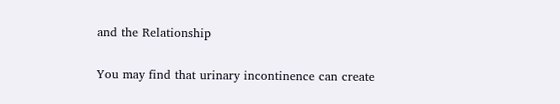and the Relationship

You may find that urinary incontinence can create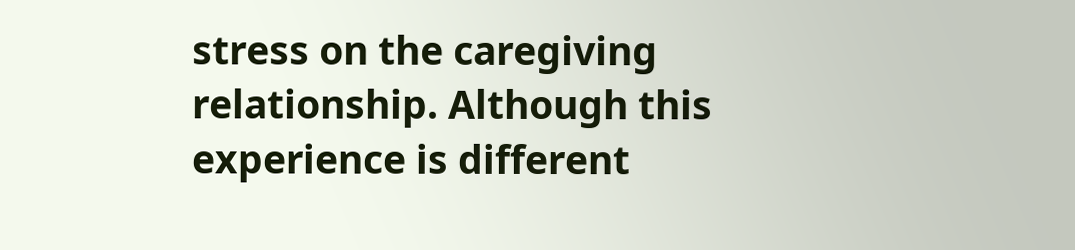stress on the caregiving relationship. Although this experience is different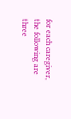for each caregiver, the following are three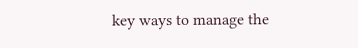key ways to manage the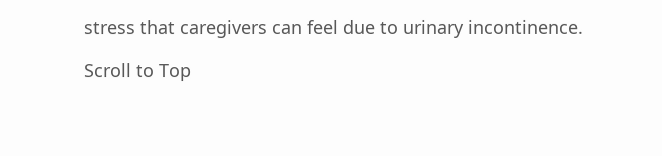stress that caregivers can feel due to urinary incontinence.

Scroll to Top